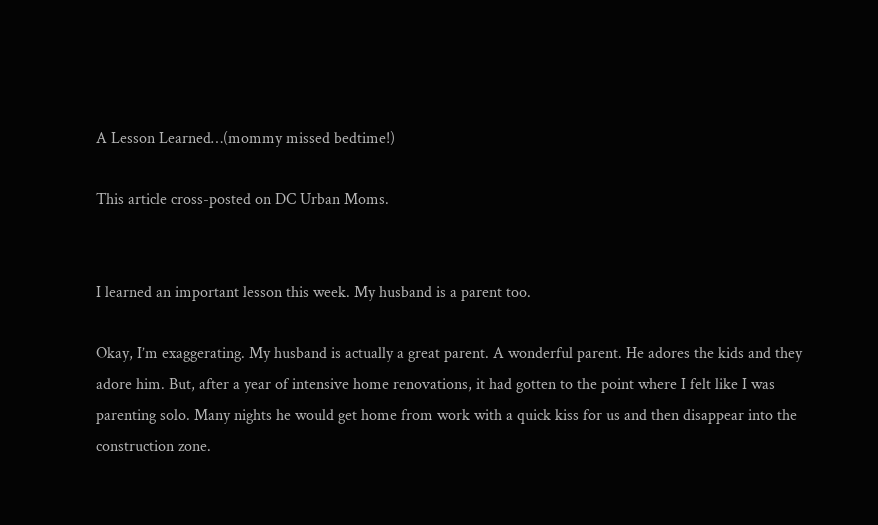A Lesson Learned…(mommy missed bedtime!)

This article cross-posted on DC Urban Moms.


I learned an important lesson this week. My husband is a parent too.

Okay, I’m exaggerating. My husband is actually a great parent. A wonderful parent. He adores the kids and they adore him. But, after a year of intensive home renovations, it had gotten to the point where I felt like I was parenting solo. Many nights he would get home from work with a quick kiss for us and then disappear into the construction zone.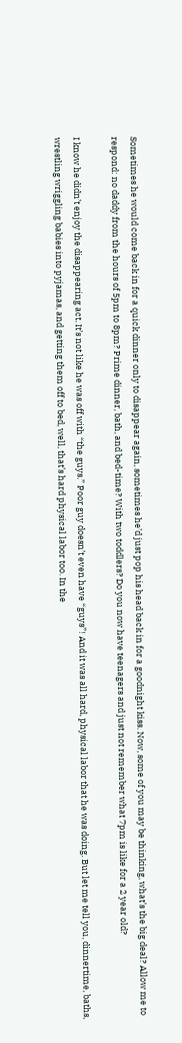Sometimes he would come back in for a quick dinner only to disappear again, sometimes he’d just pop his head back in for a goodnight kiss. Now, some of you may be thinking, what’s the big deal? Allow me to respond: no daddy from the hours of 5pm to 8pm? Prime dinner, bath, and bed-time? With two toddlers? Do you now have teenagers and just not remember what 7pm is like for a 2 year old?

I know he didn’t enjoy the disappearing act. It’s not like he was off with “the guys.” Poor guy doesn’t even have “guys”! And it was all hard, physical labor that he was doing. But let me tell you, dinnertime, baths, wrestling wriggling babies into pyjamas, and getting them off to bed, well, that’s hard physical labor too. In the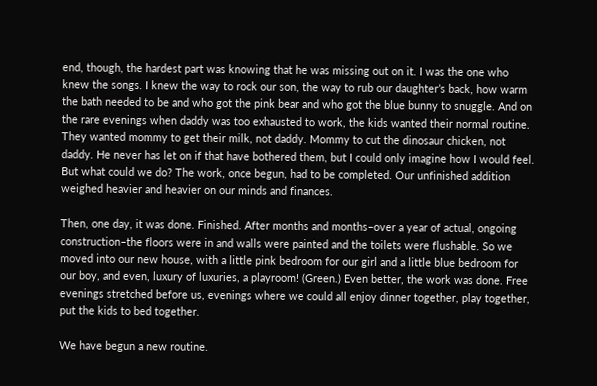end, though, the hardest part was knowing that he was missing out on it. I was the one who knew the songs. I knew the way to rock our son, the way to rub our daughter’s back, how warm the bath needed to be and who got the pink bear and who got the blue bunny to snuggle. And on the rare evenings when daddy was too exhausted to work, the kids wanted their normal routine. They wanted mommy to get their milk, not daddy. Mommy to cut the dinosaur chicken, not daddy. He never has let on if that have bothered them, but I could only imagine how I would feel. But what could we do? The work, once begun, had to be completed. Our unfinished addition weighed heavier and heavier on our minds and finances.

Then, one day, it was done. Finished. After months and months–over a year of actual, ongoing construction–the floors were in and walls were painted and the toilets were flushable. So we moved into our new house, with a little pink bedroom for our girl and a little blue bedroom for our boy, and even, luxury of luxuries, a playroom! (Green.) Even better, the work was done. Free evenings stretched before us, evenings where we could all enjoy dinner together, play together, put the kids to bed together.

We have begun a new routine.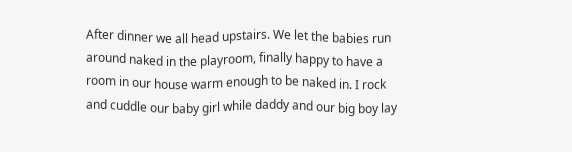After dinner we all head upstairs. We let the babies run around naked in the playroom, finally happy to have a room in our house warm enough to be naked in. I rock and cuddle our baby girl while daddy and our big boy lay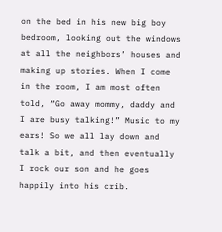on the bed in his new big boy bedroom, looking out the windows at all the neighbors’ houses and making up stories. When I come in the room, I am most often told, “Go away mommy, daddy and I are busy talking!” Music to my ears! So we all lay down and talk a bit, and then eventually I rock our son and he goes happily into his crib.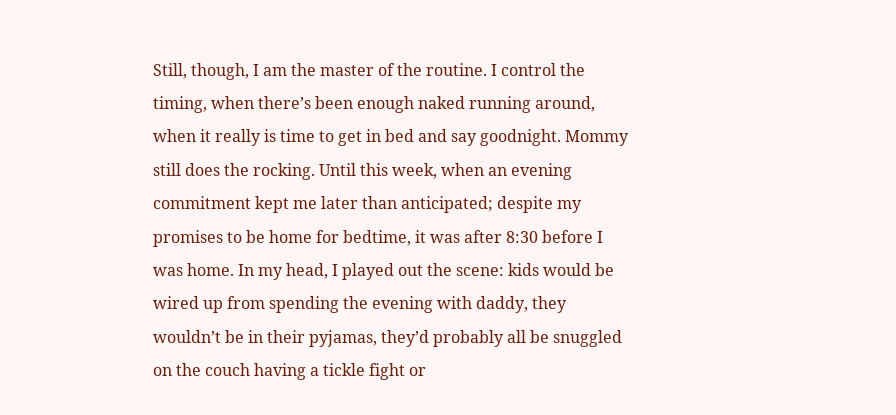Still, though, I am the master of the routine. I control the timing, when there’s been enough naked running around, when it really is time to get in bed and say goodnight. Mommy still does the rocking. Until this week, when an evening commitment kept me later than anticipated; despite my promises to be home for bedtime, it was after 8:30 before I was home. In my head, I played out the scene: kids would be wired up from spending the evening with daddy, they wouldn’t be in their pyjamas, they’d probably all be snuggled on the couch having a tickle fight or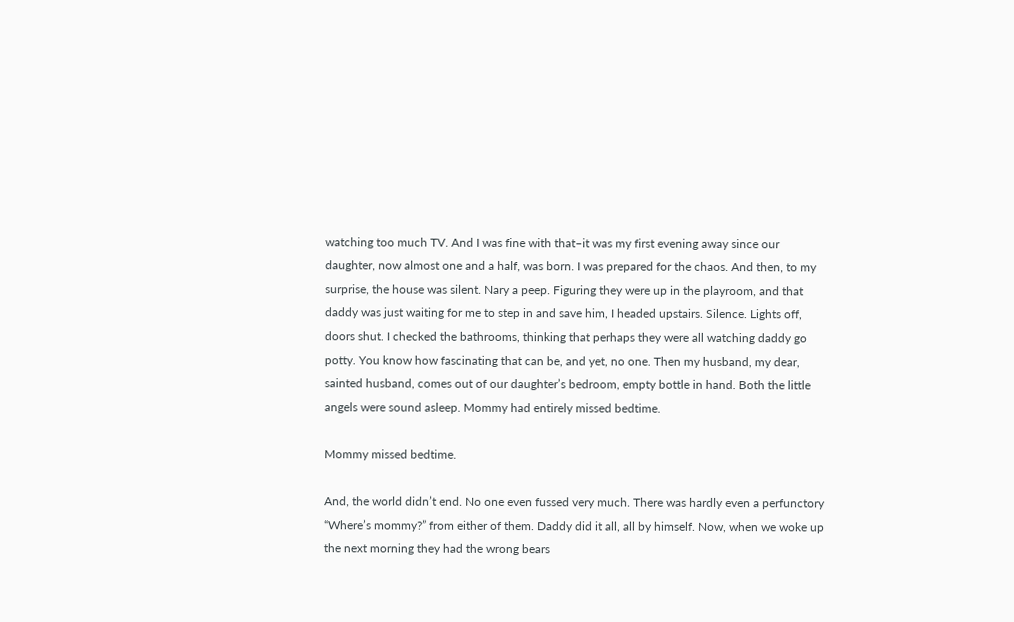watching too much TV. And I was fine with that–it was my first evening away since our daughter, now almost one and a half, was born. I was prepared for the chaos. And then, to my surprise, the house was silent. Nary a peep. Figuring they were up in the playroom, and that daddy was just waiting for me to step in and save him, I headed upstairs. Silence. Lights off, doors shut. I checked the bathrooms, thinking that perhaps they were all watching daddy go potty. You know how fascinating that can be, and yet, no one. Then my husband, my dear, sainted husband, comes out of our daughter’s bedroom, empty bottle in hand. Both the little angels were sound asleep. Mommy had entirely missed bedtime.

Mommy missed bedtime.

And, the world didn’t end. No one even fussed very much. There was hardly even a perfunctory “Where’s mommy?” from either of them. Daddy did it all, all by himself. Now, when we woke up the next morning they had the wrong bears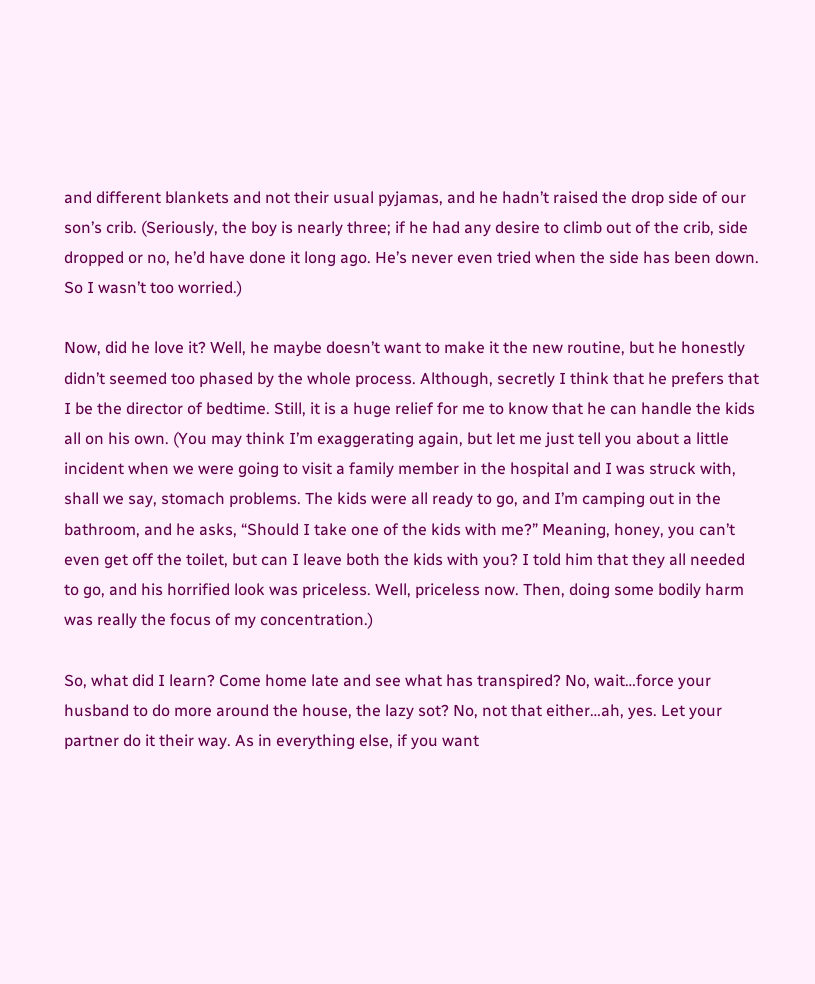and different blankets and not their usual pyjamas, and he hadn’t raised the drop side of our son’s crib. (Seriously, the boy is nearly three; if he had any desire to climb out of the crib, side dropped or no, he’d have done it long ago. He’s never even tried when the side has been down. So I wasn’t too worried.)

Now, did he love it? Well, he maybe doesn’t want to make it the new routine, but he honestly didn’t seemed too phased by the whole process. Although, secretly I think that he prefers that I be the director of bedtime. Still, it is a huge relief for me to know that he can handle the kids all on his own. (You may think I’m exaggerating again, but let me just tell you about a little incident when we were going to visit a family member in the hospital and I was struck with, shall we say, stomach problems. The kids were all ready to go, and I’m camping out in the bathroom, and he asks, “Should I take one of the kids with me?” Meaning, honey, you can’t even get off the toilet, but can I leave both the kids with you? I told him that they all needed to go, and his horrified look was priceless. Well, priceless now. Then, doing some bodily harm was really the focus of my concentration.)

So, what did I learn? Come home late and see what has transpired? No, wait…force your husband to do more around the house, the lazy sot? No, not that either…ah, yes. Let your partner do it their way. As in everything else, if you want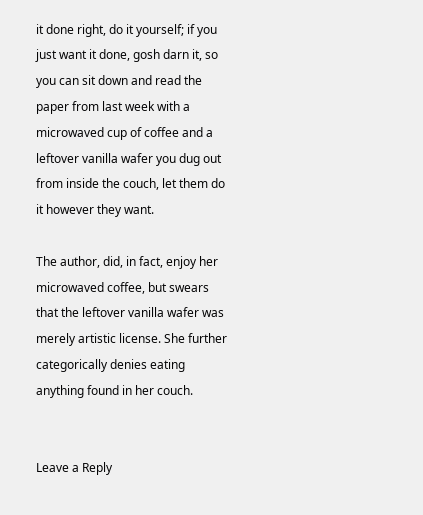it done right, do it yourself; if you just want it done, gosh darn it, so you can sit down and read the paper from last week with a microwaved cup of coffee and a leftover vanilla wafer you dug out from inside the couch, let them do it however they want.

The author, did, in fact, enjoy her microwaved coffee, but swears that the leftover vanilla wafer was merely artistic license. She further categorically denies eating anything found in her couch.


Leave a Reply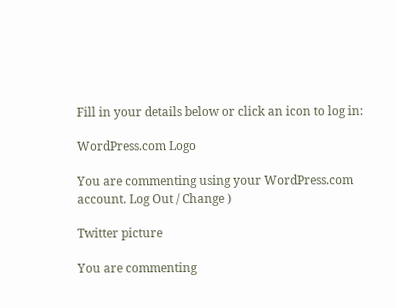Fill in your details below or click an icon to log in:

WordPress.com Logo

You are commenting using your WordPress.com account. Log Out / Change )

Twitter picture

You are commenting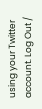using your Twitter account. Log Out /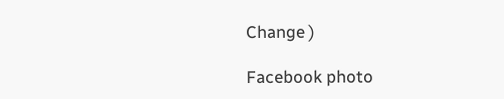Change )

Facebook photo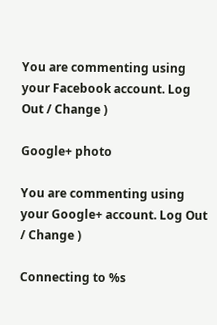You are commenting using your Facebook account. Log Out / Change )

Google+ photo

You are commenting using your Google+ account. Log Out / Change )

Connecting to %s